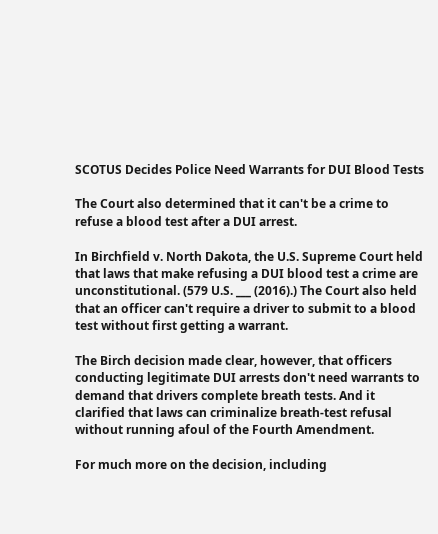SCOTUS Decides Police Need Warrants for DUI Blood Tests

The Court also determined that it can't be a crime to refuse a blood test after a DUI arrest.

In Birchfield v. North Dakota, the U.S. Supreme Court held that laws that make refusing a DUI blood test a crime are unconstitutional. (579 U.S. ___ (2016).) The Court also held that an officer can't require a driver to submit to a blood test without first getting a warrant.

The Birch decision made clear, however, that officers conducting legitimate DUI arrests don't need warrants to demand that drivers complete breath tests. And it clarified that laws can criminalize breath-test refusal without running afoul of the Fourth Amendment.

For much more on the decision, including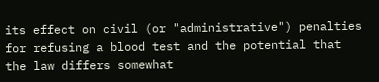its effect on civil (or "administrative") penalties for refusing a blood test and the potential that the law differs somewhat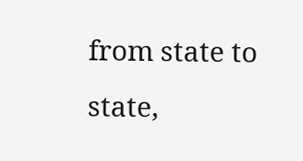from state to state,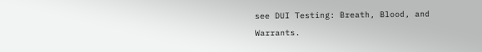see DUI Testing: Breath, Blood, and Warrants.